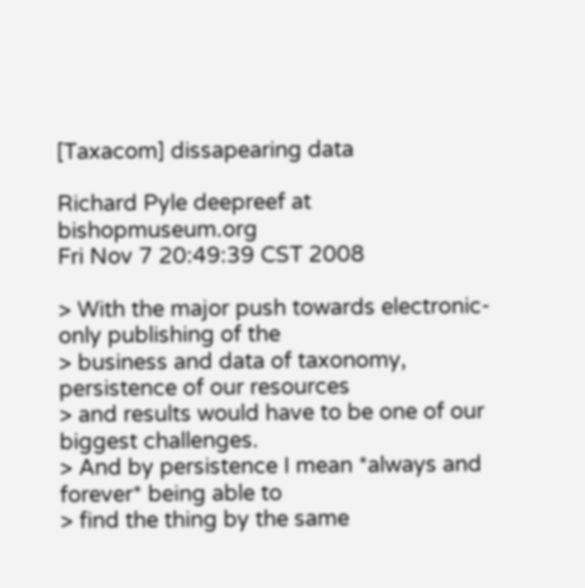[Taxacom] dissapearing data

Richard Pyle deepreef at bishopmuseum.org
Fri Nov 7 20:49:39 CST 2008

> With the major push towards electronic-only publishing of the
> business and data of taxonomy, persistence of our resources
> and results would have to be one of our biggest challenges.
> And by persistence I mean *always and forever* being able to
> find the thing by the same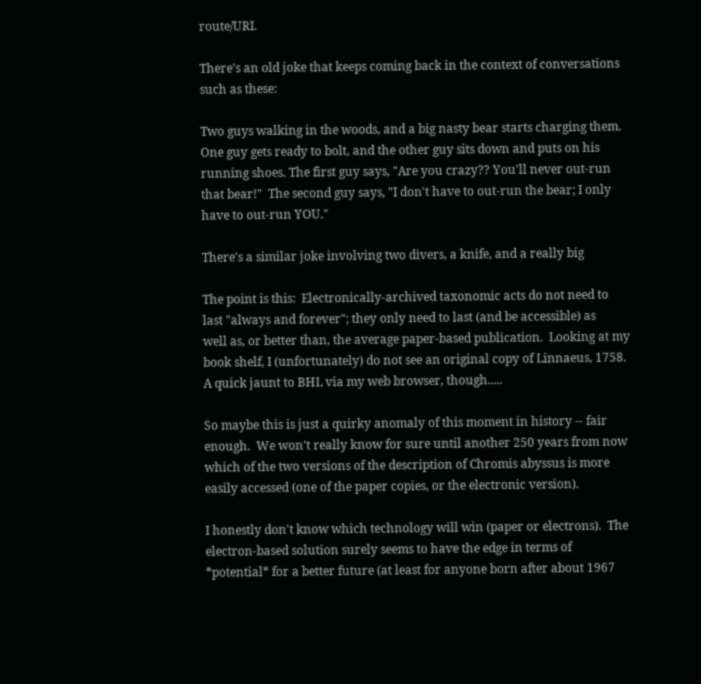route/URI.

There's an old joke that keeps coming back in the context of conversations
such as these:

Two guys walking in the woods, and a big nasty bear starts charging them.
One guy gets ready to bolt, and the other guy sits down and puts on his
running shoes. The first guy says, "Are you crazy?? You'll never out-run
that bear!"  The second guy says, "I don't have to out-run the bear; I only
have to out-run YOU."

There's a similar joke involving two divers, a knife, and a really big

The point is this:  Electronically-archived taxonomic acts do not need to
last "always and forever"; they only need to last (and be accessible) as
well as, or better than, the average paper-based publication.  Looking at my
book shelf, I (unfortunately) do not see an original copy of Linnaeus, 1758.
A quick jaunt to BHL via my web browser, though.....

So maybe this is just a quirky anomaly of this moment in history -- fair
enough.  We won't really know for sure until another 250 years from now
which of the two versions of the description of Chromis abyssus is more
easily accessed (one of the paper copies, or the electronic version).

I honestly don't know which technology will win (paper or electrons).  The
electron-based solution surely seems to have the edge in terms of
*potential* for a better future (at least for anyone born after about 1967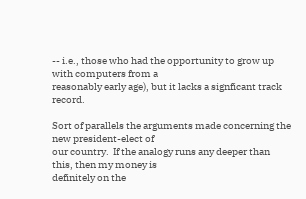-- i.e., those who had the opportunity to grow up with computers from a
reasonably early age), but it lacks a signficant track record.

Sort of parallels the arguments made concerning the new president-elect of
our country.  If the analogy runs any deeper than this, then my money is
definitely on the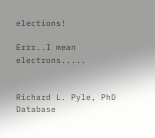elections!

Errr..I mean electrons.....


Richard L. Pyle, PhD
Database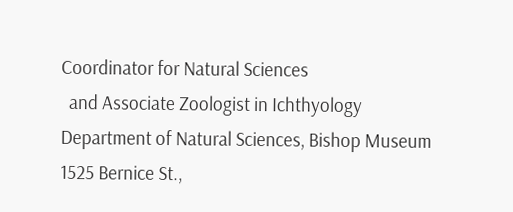Coordinator for Natural Sciences
  and Associate Zoologist in Ichthyology
Department of Natural Sciences, Bishop Museum
1525 Bernice St.,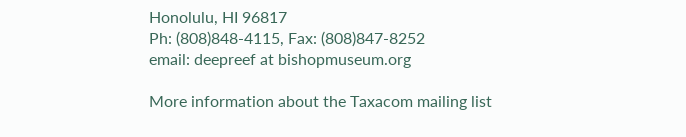Honolulu, HI 96817
Ph: (808)848-4115, Fax: (808)847-8252
email: deepreef at bishopmuseum.org

More information about the Taxacom mailing list